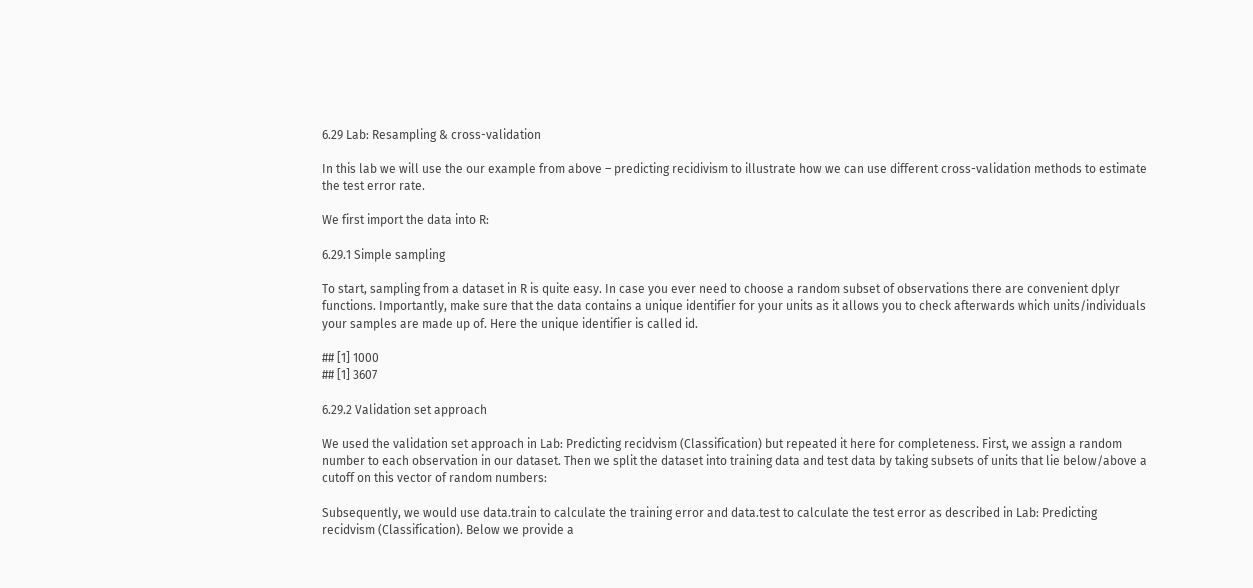6.29 Lab: Resampling & cross-validation

In this lab we will use the our example from above – predicting recidivism to illustrate how we can use different cross-validation methods to estimate the test error rate.

We first import the data into R:

6.29.1 Simple sampling

To start, sampling from a dataset in R is quite easy. In case you ever need to choose a random subset of observations there are convenient dplyr functions. Importantly, make sure that the data contains a unique identifier for your units as it allows you to check afterwards which units/individuals your samples are made up of. Here the unique identifier is called id.

## [1] 1000
## [1] 3607

6.29.2 Validation set approach

We used the validation set approach in Lab: Predicting recidvism (Classification) but repeated it here for completeness. First, we assign a random number to each observation in our dataset. Then we split the dataset into training data and test data by taking subsets of units that lie below/above a cutoff on this vector of random numbers:

Subsequently, we would use data.train to calculate the training error and data.test to calculate the test error as described in Lab: Predicting recidvism (Classification). Below we provide a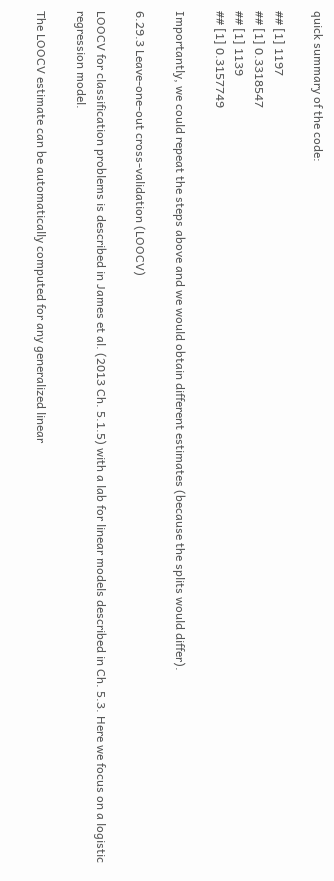quick summary of the code:

## [1] 1197
## [1] 0.3318547
## [1] 1139
## [1] 0.3157749

Importantly, we could repeat the steps above and we would obtain different estimates (because the splits would differ).

6.29.3 Leave-one-out cross-validation (LOOCV)

LOOCV for classification problems is described in James et al. (2013 Ch. 5.1.5) with a lab for linear models described in Ch. 5.3. Here we focus on a logistic regression model.

The LOOCV estimate can be automatically computed for any generalized linear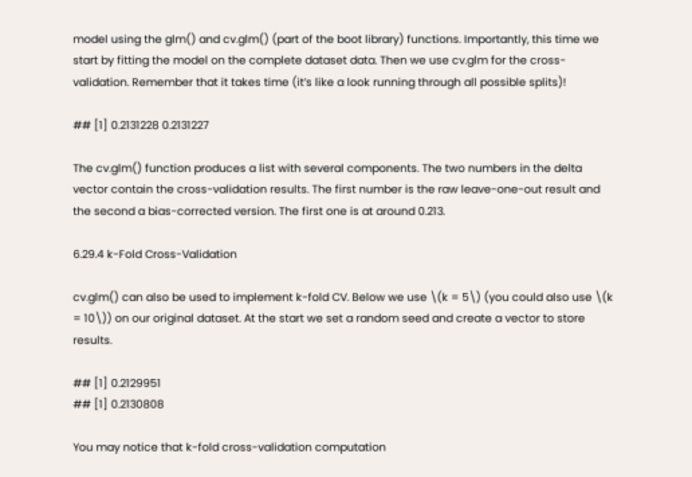model using the glm() and cv.glm() (part of the boot library) functions. Importantly, this time we start by fitting the model on the complete dataset data. Then we use cv.glm for the cross-validation. Remember that it takes time (it’s like a look running through all possible splits)!

## [1] 0.2131228 0.2131227

The cv.glm() function produces a list with several components. The two numbers in the delta vector contain the cross-validation results. The first number is the raw leave-one-out result and the second a bias-corrected version. The first one is at around 0.213.

6.29.4 k-Fold Cross-Validation

cv.glm() can also be used to implement k-fold CV. Below we use \(k = 5\) (you could also use \(k = 10\)) on our original dataset. At the start we set a random seed and create a vector to store results.

## [1] 0.2129951
## [1] 0.2130808

You may notice that k-fold cross-validation computation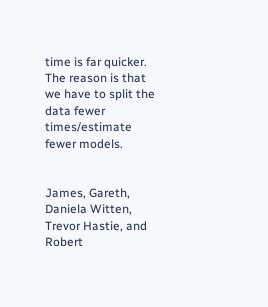time is far quicker. The reason is that we have to split the data fewer times/estimate fewer models.


James, Gareth, Daniela Witten, Trevor Hastie, and Robert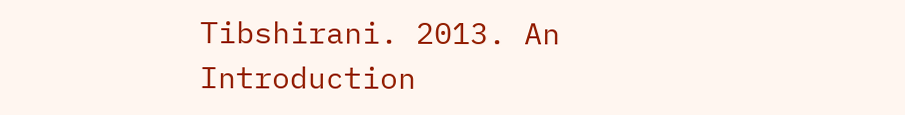Tibshirani. 2013. An Introduction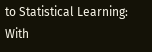to Statistical Learning: With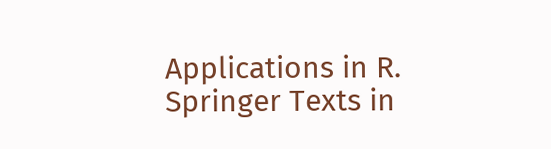Applications in R. Springer Texts in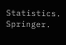Statistics. Springer.